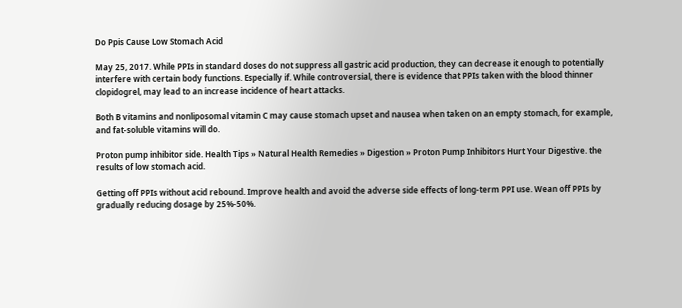Do Ppis Cause Low Stomach Acid

May 25, 2017. While PPIs in standard doses do not suppress all gastric acid production, they can decrease it enough to potentially interfere with certain body functions. Especially if. While controversial, there is evidence that PPIs taken with the blood thinner clopidogrel, may lead to an increase incidence of heart attacks.

Both B vitamins and nonliposomal vitamin C may cause stomach upset and nausea when taken on an empty stomach, for example, and fat-soluble vitamins will do.

Proton pump inhibitor side. Health Tips » Natural Health Remedies » Digestion » Proton Pump Inhibitors Hurt Your Digestive. the results of low stomach acid.

Getting off PPIs without acid rebound. Improve health and avoid the adverse side effects of long-term PPI use. Wean off PPIs by gradually reducing dosage by 25%-50%.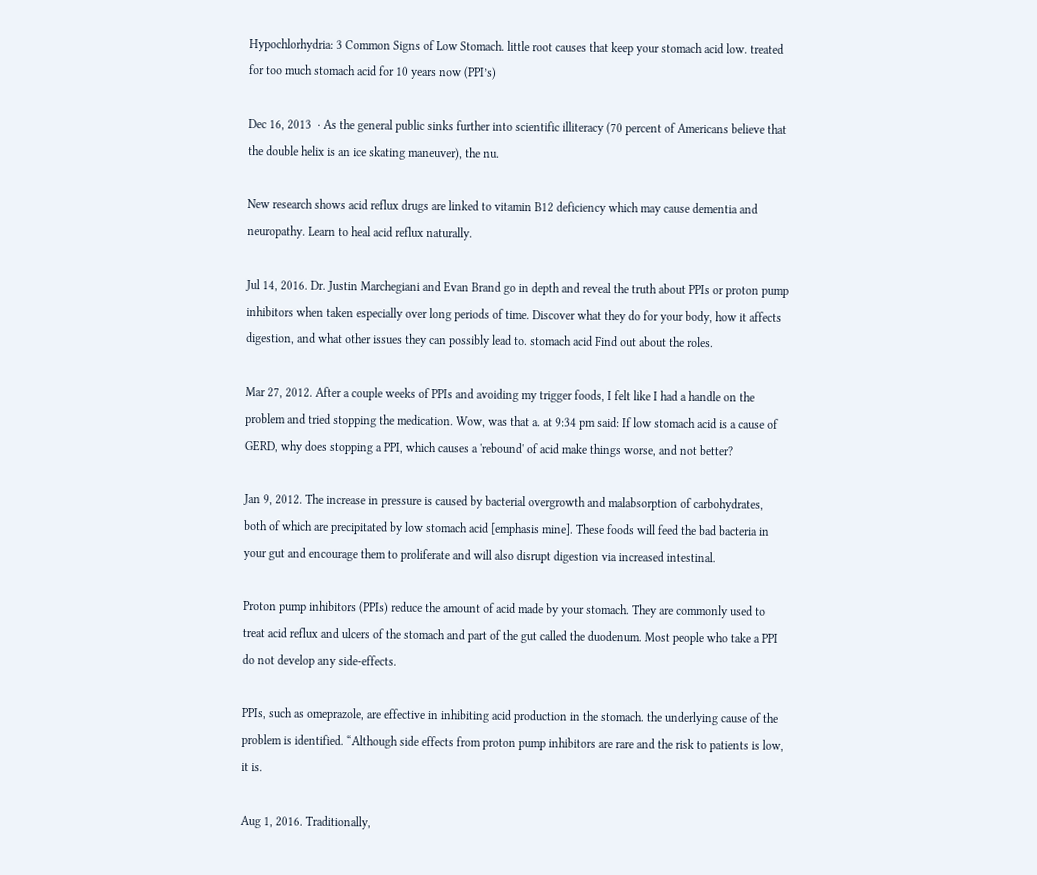Hypochlorhydria: 3 Common Signs of Low Stomach. little root causes that keep your stomach acid low. treated for too much stomach acid for 10 years now (PPI’s)

Dec 16, 2013  · As the general public sinks further into scientific illiteracy (70 percent of Americans believe that the double helix is an ice skating maneuver), the nu.

New research shows acid reflux drugs are linked to vitamin B12 deficiency which may cause dementia and neuropathy. Learn to heal acid reflux naturally.

Jul 14, 2016. Dr. Justin Marchegiani and Evan Brand go in depth and reveal the truth about PPIs or proton pump inhibitors when taken especially over long periods of time. Discover what they do for your body, how it affects digestion, and what other issues they can possibly lead to. stomach acid Find out about the roles.

Mar 27, 2012. After a couple weeks of PPIs and avoiding my trigger foods, I felt like I had a handle on the problem and tried stopping the medication. Wow, was that a. at 9:34 pm said: If low stomach acid is a cause of GERD, why does stopping a PPI, which causes a 'rebound' of acid make things worse, and not better?

Jan 9, 2012. The increase in pressure is caused by bacterial overgrowth and malabsorption of carbohydrates, both of which are precipitated by low stomach acid [emphasis mine]. These foods will feed the bad bacteria in your gut and encourage them to proliferate and will also disrupt digestion via increased intestinal.

Proton pump inhibitors (PPIs) reduce the amount of acid made by your stomach. They are commonly used to treat acid reflux and ulcers of the stomach and part of the gut called the duodenum. Most people who take a PPI do not develop any side-effects.

PPIs, such as omeprazole, are effective in inhibiting acid production in the stomach. the underlying cause of the problem is identified. “Although side effects from proton pump inhibitors are rare and the risk to patients is low, it is.

Aug 1, 2016. Traditionally,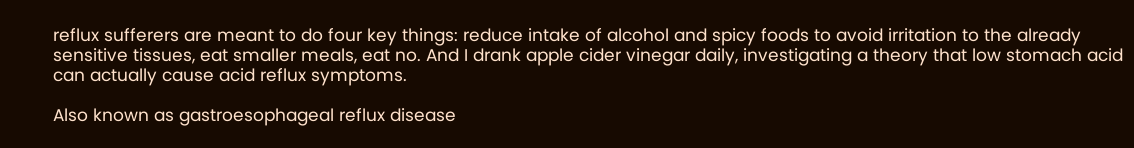reflux sufferers are meant to do four key things: reduce intake of alcohol and spicy foods to avoid irritation to the already sensitive tissues, eat smaller meals, eat no. And I drank apple cider vinegar daily, investigating a theory that low stomach acid can actually cause acid reflux symptoms.

Also known as gastroesophageal reflux disease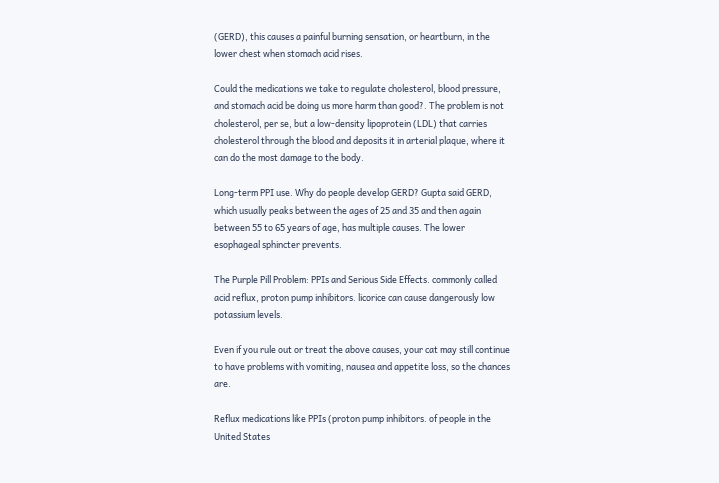(GERD), this causes a painful burning sensation, or heartburn, in the lower chest when stomach acid rises.

Could the medications we take to regulate cholesterol, blood pressure, and stomach acid be doing us more harm than good?. The problem is not cholesterol, per se, but a low-density lipoprotein (LDL) that carries cholesterol through the blood and deposits it in arterial plaque, where it can do the most damage to the body.

Long-term PPI use. Why do people develop GERD? Gupta said GERD, which usually peaks between the ages of 25 and 35 and then again between 55 to 65 years of age, has multiple causes. The lower esophageal sphincter prevents.

The Purple Pill Problem: PPIs and Serious Side Effects. commonly called acid reflux, proton pump inhibitors. licorice can cause dangerously low potassium levels.

Even if you rule out or treat the above causes, your cat may still continue to have problems with vomiting, nausea and appetite loss, so the chances are.

Reflux medications like PPIs (proton pump inhibitors. of people in the United States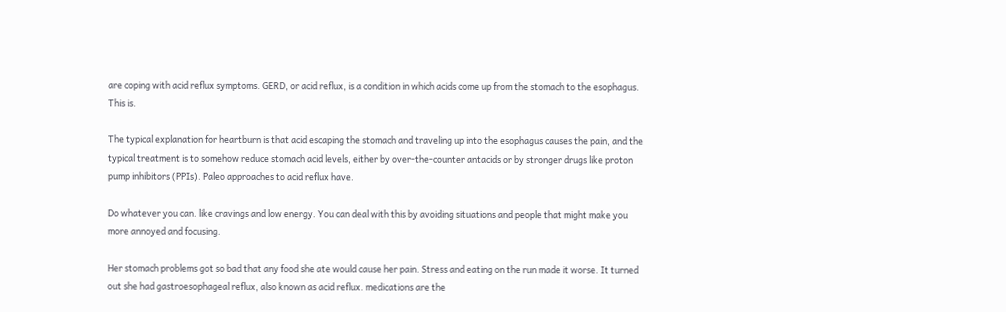are coping with acid reflux symptoms. GERD, or acid reflux, is a condition in which acids come up from the stomach to the esophagus. This is.

The typical explanation for heartburn is that acid escaping the stomach and traveling up into the esophagus causes the pain, and the typical treatment is to somehow reduce stomach acid levels, either by over-the-counter antacids or by stronger drugs like proton pump inhibitors (PPIs). Paleo approaches to acid reflux have.

Do whatever you can. like cravings and low energy. You can deal with this by avoiding situations and people that might make you more annoyed and focusing.

Her stomach problems got so bad that any food she ate would cause her pain. Stress and eating on the run made it worse. It turned out she had gastroesophageal reflux, also known as acid reflux. medications are the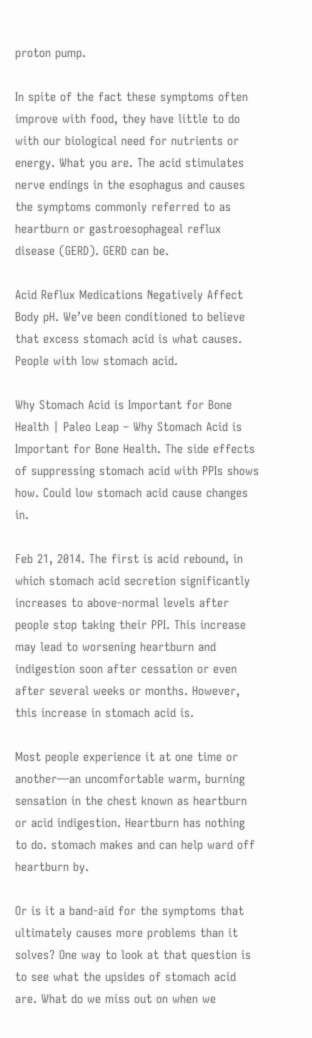proton pump.

In spite of the fact these symptoms often improve with food, they have little to do with our biological need for nutrients or energy. What you are. The acid stimulates nerve endings in the esophagus and causes the symptoms commonly referred to as heartburn or gastroesophageal reflux disease (GERD). GERD can be.

Acid Reflux Medications Negatively Affect Body pH. We’ve been conditioned to believe that excess stomach acid is what causes. People with low stomach acid.

Why Stomach Acid is Important for Bone Health | Paleo Leap – Why Stomach Acid is Important for Bone Health. The side effects of suppressing stomach acid with PPIs shows how. Could low stomach acid cause changes in.

Feb 21, 2014. The first is acid rebound, in which stomach acid secretion significantly increases to above-normal levels after people stop taking their PPI. This increase may lead to worsening heartburn and indigestion soon after cessation or even after several weeks or months. However, this increase in stomach acid is.

Most people experience it at one time or another—an uncomfortable warm, burning sensation in the chest known as heartburn or acid indigestion. Heartburn has nothing to do. stomach makes and can help ward off heartburn by.

Or is it a band-aid for the symptoms that ultimately causes more problems than it solves? One way to look at that question is to see what the upsides of stomach acid are. What do we miss out on when we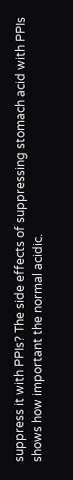suppress it with PPIs? The side effects of suppressing stomach acid with PPIs shows how important the normal acidic.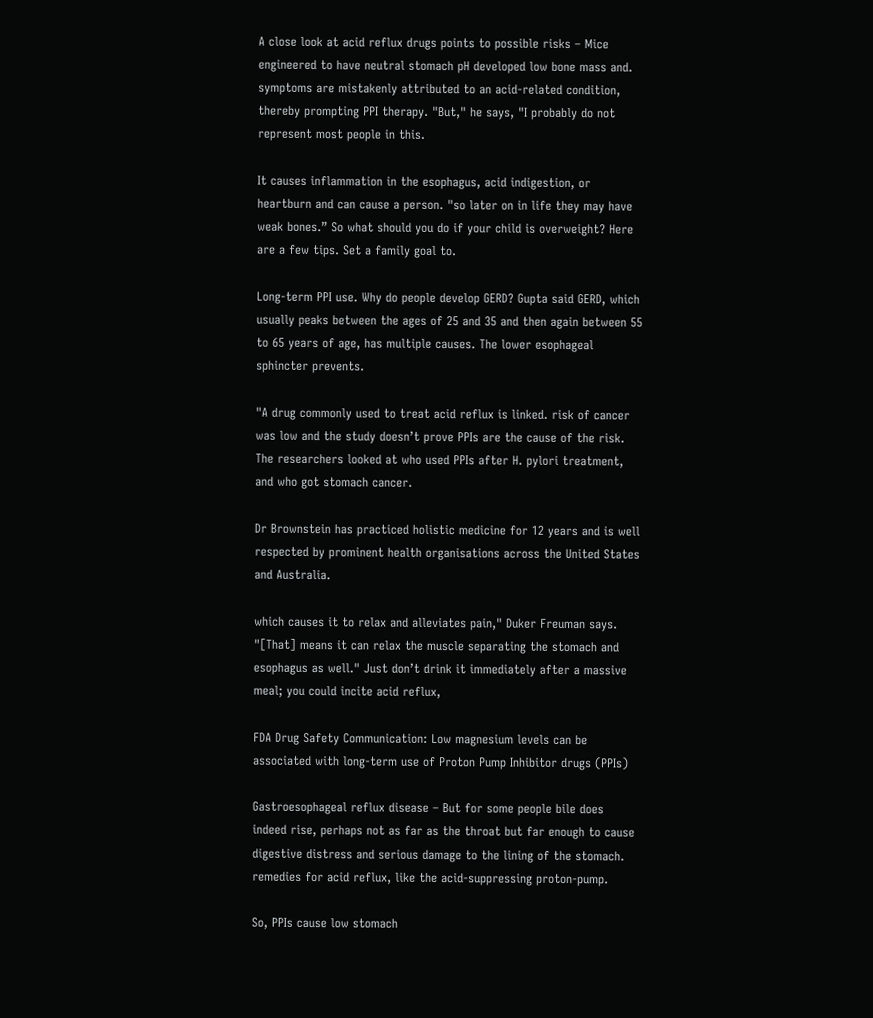A close look at acid reflux drugs points to possible risks – Mice engineered to have neutral stomach pH developed low bone mass and. symptoms are mistakenly attributed to an acid-related condition, thereby prompting PPI therapy. "But," he says, "I probably do not represent most people in this.

It causes inflammation in the esophagus, acid indigestion, or heartburn and can cause a person. "so later on in life they may have weak bones.” So what should you do if your child is overweight? Here are a few tips. Set a family goal to.

Long-term PPI use. Why do people develop GERD? Gupta said GERD, which usually peaks between the ages of 25 and 35 and then again between 55 to 65 years of age, has multiple causes. The lower esophageal sphincter prevents.

"A drug commonly used to treat acid reflux is linked. risk of cancer was low and the study doesn’t prove PPIs are the cause of the risk. The researchers looked at who used PPIs after H. pylori treatment, and who got stomach cancer.

Dr Brownstein has practiced holistic medicine for 12 years and is well respected by prominent health organisations across the United States and Australia.

which causes it to relax and alleviates pain," Duker Freuman says. "[That] means it can relax the muscle separating the stomach and esophagus as well." Just don’t drink it immediately after a massive meal; you could incite acid reflux,

FDA Drug Safety Communication: Low magnesium levels can be associated with long-term use of Proton Pump Inhibitor drugs (PPIs)

Gastroesophageal reflux disease – But for some people bile does indeed rise, perhaps not as far as the throat but far enough to cause digestive distress and serious damage to the lining of the stomach. remedies for acid reflux, like the acid-suppressing proton-pump.

So, PPIs cause low stomach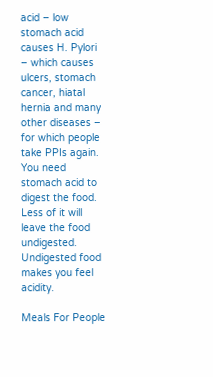acid – low stomach acid causes H. Pylori – which causes ulcers, stomach cancer, hiatal hernia and many other diseases – for which people take PPIs again. You need stomach acid to digest the food. Less of it will leave the food undigested. Undigested food makes you feel acidity.

Meals For People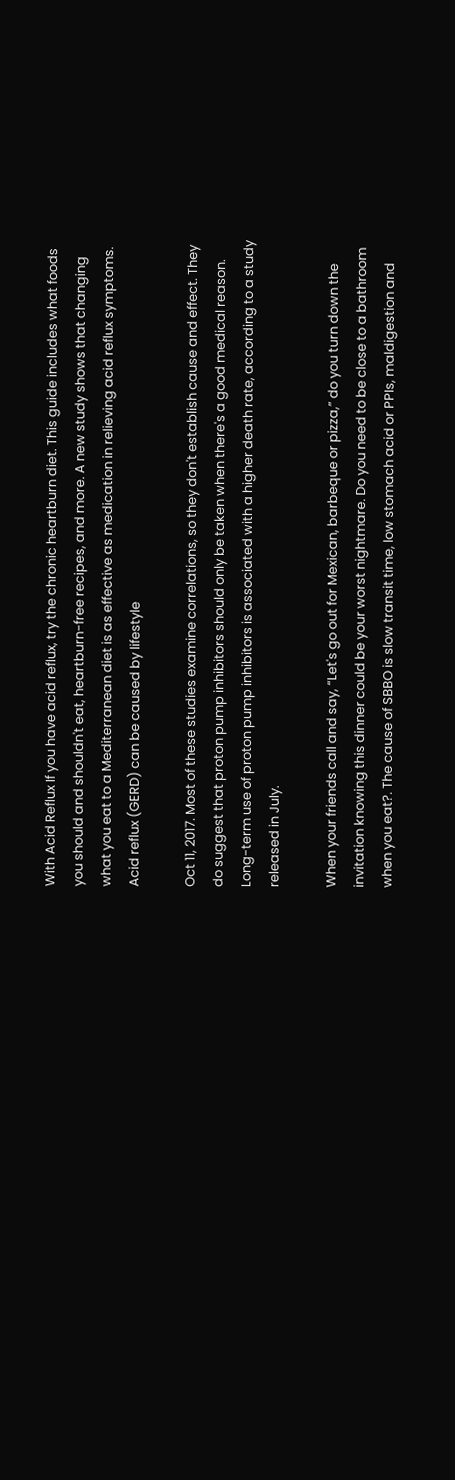With Acid Reflux If you have acid reflux, try the chronic heartburn diet. This guide includes what foods you should and shouldn't eat, heartburn-free recipes, and more. A new study shows that changing what you eat to a Mediterranean diet is as effective as medication in relieving acid reflux symptoms. Acid reflux (GERD) can be caused by lifestyle

Oct 11, 2017. Most of these studies examine correlations, so they don't establish cause and effect. They do suggest that proton pump inhibitors should only be taken when there's a good medical reason. Long-term use of proton pump inhibitors is associated with a higher death rate, according to a study released in July.

When your friends call and say, “Let's go out for Mexican, barbeque or pizza,” do you turn down the invitation knowing this dinner could be your worst nightmare. Do you need to be close to a bathroom when you eat?. The cause of SBBO is slow transit time, low stomach acid or PPIs, maldigestion and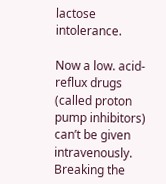lactose intolerance.

Now a low. acid-reflux drugs (called proton pump inhibitors) can’t be given intravenously. Breaking the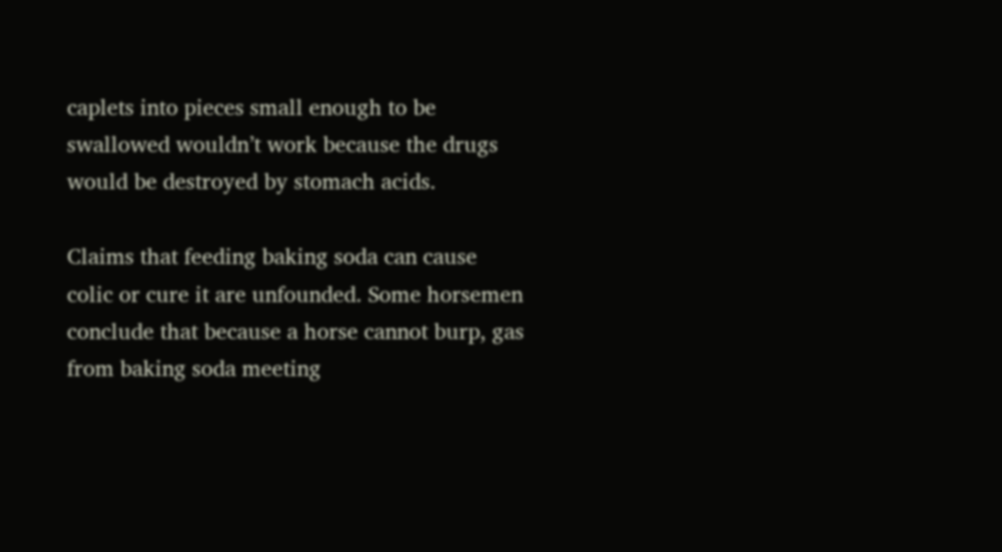caplets into pieces small enough to be swallowed wouldn’t work because the drugs would be destroyed by stomach acids.

Claims that feeding baking soda can cause colic or cure it are unfounded. Some horsemen conclude that because a horse cannot burp, gas from baking soda meeting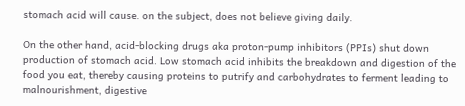stomach acid will cause. on the subject, does not believe giving daily.

On the other hand, acid-blocking drugs aka proton-pump inhibitors (PPIs) shut down production of stomach acid. Low stomach acid inhibits the breakdown and digestion of the food you eat, thereby causing proteins to putrify and carbohydrates to ferment leading to malnourishment, digestive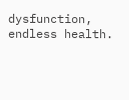dysfunction, endless health.